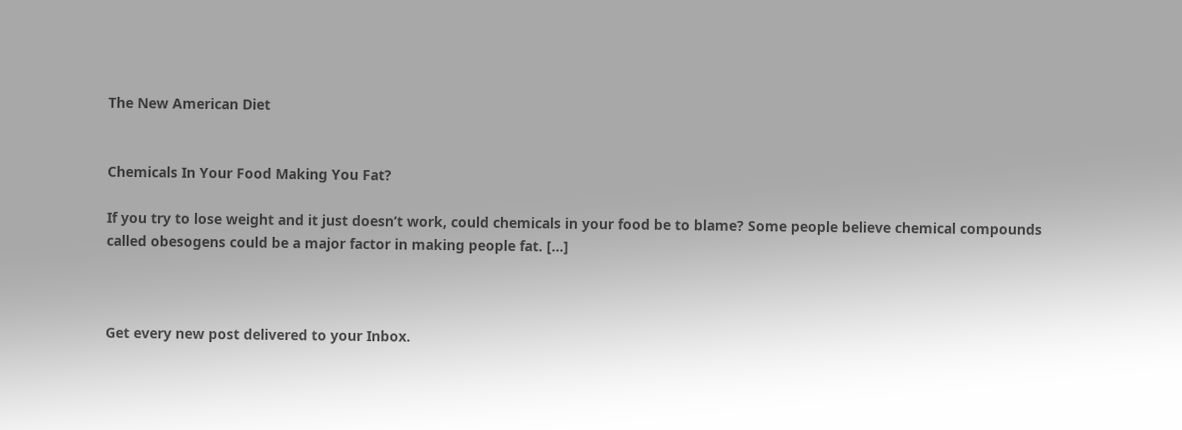The New American Diet


Chemicals In Your Food Making You Fat?

If you try to lose weight and it just doesn’t work, could chemicals in your food be to blame? Some people believe chemical compounds called obesogens could be a major factor in making people fat. […]



Get every new post delivered to your Inbox.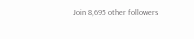Join 8,695 other followers